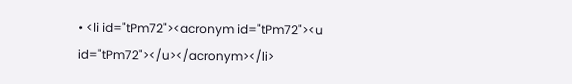• <li id="tPm72"><acronym id="tPm72"><u id="tPm72"></u></acronym></li>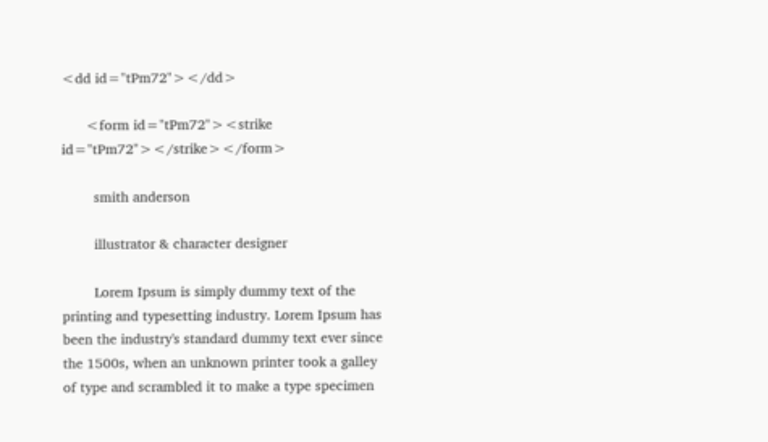<dd id="tPm72"></dd>

      <form id="tPm72"><strike id="tPm72"></strike></form>

        smith anderson

        illustrator & character designer

        Lorem Ipsum is simply dummy text of the printing and typesetting industry. Lorem Ipsum has been the industry's standard dummy text ever since the 1500s, when an unknown printer took a galley of type and scrambled it to make a type specimen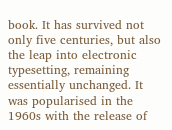book. It has survived not only five centuries, but also the leap into electronic typesetting, remaining essentially unchanged. It was popularised in the 1960s with the release of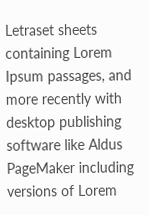Letraset sheets containing Lorem Ipsum passages, and more recently with desktop publishing software like Aldus PageMaker including versions of Lorem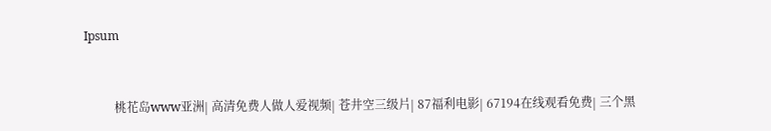Ipsum


          桃花岛www亚洲| 高清免费人做人爱视频| 苍井空三级片| 87福利电影| 67194在线观看免费| 三个黑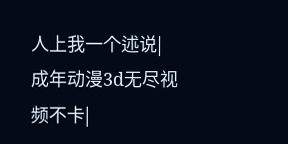人上我一个述说| 成年动漫3d无尽视频不卡|